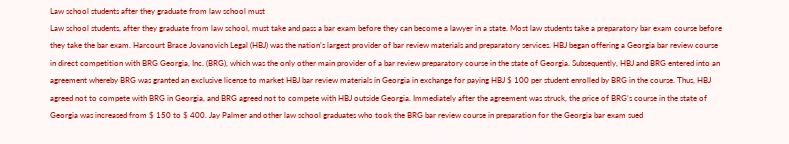Law school students after they graduate from law school must
Law school students, after they graduate from law school, must take and pass a bar exam before they can become a lawyer in a state. Most law students take a preparatory bar exam course before they take the bar exam. Harcourt Brace Jovanovich Legal (HBJ) was the nation’s largest provider of bar review materials and preparatory services. HBJ began offering a Georgia bar review course in direct competition with BRG Georgia, Inc. (BRG), which was the only other main provider of a bar review preparatory course in the state of Georgia. Subsequently, HBJ and BRG entered into an agreement whereby BRG was granted an exclusive license to market HBJ bar review materials in Georgia in exchange for paying HBJ $ 100 per student enrolled by BRG in the course. Thus, HBJ agreed not to compete with BRG in Georgia, and BRG agreed not to compete with HBJ outside Georgia. Immediately after the agreement was struck, the price of BRG’s course in the state of Georgia was increased from $ 150 to $ 400. Jay Palmer and other law school graduates who took the BRG bar review course in preparation for the Georgia bar exam sued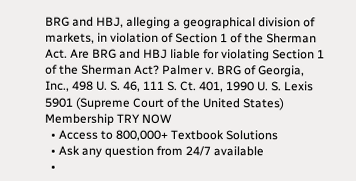BRG and HBJ, alleging a geographical division of markets, in violation of Section 1 of the Sherman Act. Are BRG and HBJ liable for violating Section 1 of the Sherman Act? Palmer v. BRG of Georgia, Inc., 498 U. S. 46, 111 S. Ct. 401, 1990 U. S. Lexis 5901 (Supreme Court of the United States)
Membership TRY NOW
  • Access to 800,000+ Textbook Solutions
  • Ask any question from 24/7 available
  •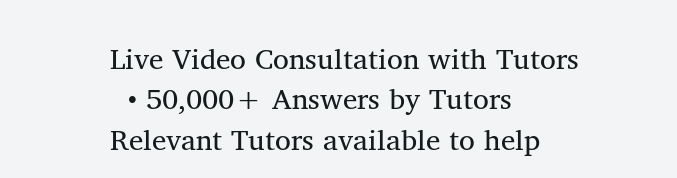Live Video Consultation with Tutors
  • 50,000+ Answers by Tutors
Relevant Tutors available to help